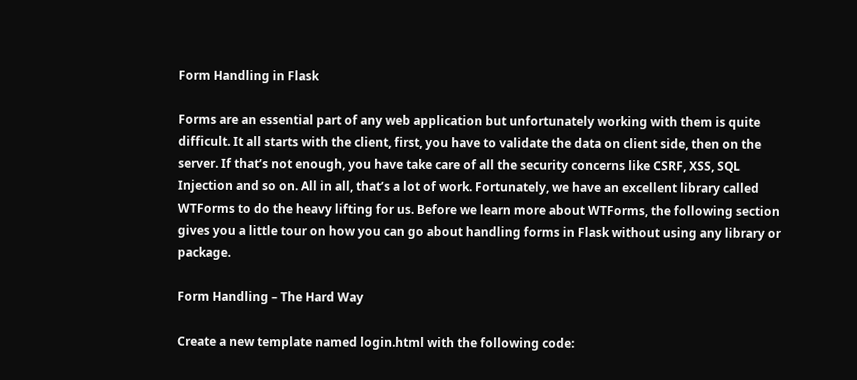Form Handling in Flask

Forms are an essential part of any web application but unfortunately working with them is quite difficult. It all starts with the client, first, you have to validate the data on client side, then on the server. If that’s not enough, you have take care of all the security concerns like CSRF, XSS, SQL Injection and so on. All in all, that’s a lot of work. Fortunately, we have an excellent library called WTForms to do the heavy lifting for us. Before we learn more about WTForms, the following section gives you a little tour on how you can go about handling forms in Flask without using any library or package.

Form Handling – The Hard Way

Create a new template named login.html with the following code: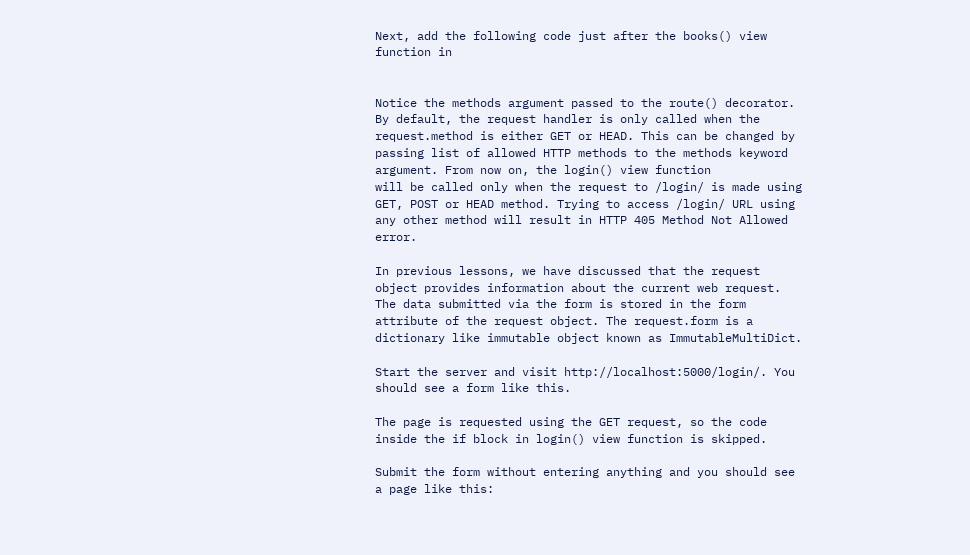Next, add the following code just after the books() view function in


Notice the methods argument passed to the route() decorator. By default, the request handler is only called when the request.method is either GET or HEAD. This can be changed by passing list of allowed HTTP methods to the methods keyword argument. From now on, the login() view function
will be called only when the request to /login/ is made using GET, POST or HEAD method. Trying to access /login/ URL using any other method will result in HTTP 405 Method Not Allowed error.

In previous lessons, we have discussed that the request object provides information about the current web request. The data submitted via the form is stored in the form attribute of the request object. The request.form is a dictionary like immutable object known as ImmutableMultiDict.

Start the server and visit http://localhost:5000/login/. You should see a form like this.

The page is requested using the GET request, so the code inside the if block in login() view function is skipped.

Submit the form without entering anything and you should see a page like this: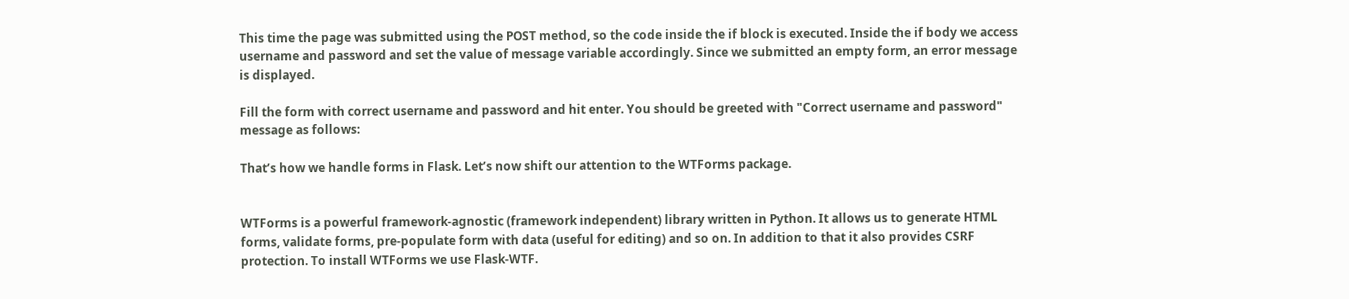This time the page was submitted using the POST method, so the code inside the if block is executed. Inside the if body we access username and password and set the value of message variable accordingly. Since we submitted an empty form, an error message is displayed.

Fill the form with correct username and password and hit enter. You should be greeted with "Correct username and password" message as follows:

That’s how we handle forms in Flask. Let’s now shift our attention to the WTForms package.


WTForms is a powerful framework-agnostic (framework independent) library written in Python. It allows us to generate HTML forms, validate forms, pre-populate form with data (useful for editing) and so on. In addition to that it also provides CSRF protection. To install WTForms we use Flask-WTF.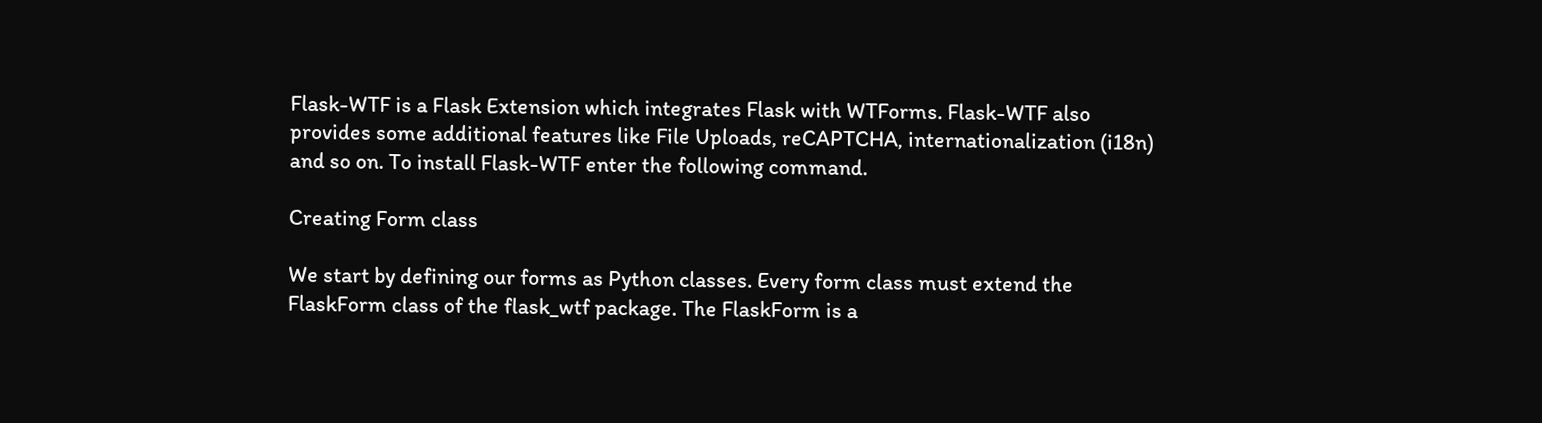Flask-WTF is a Flask Extension which integrates Flask with WTForms. Flask-WTF also provides some additional features like File Uploads, reCAPTCHA, internationalization (i18n) and so on. To install Flask-WTF enter the following command.

Creating Form class

We start by defining our forms as Python classes. Every form class must extend the FlaskForm class of the flask_wtf package. The FlaskForm is a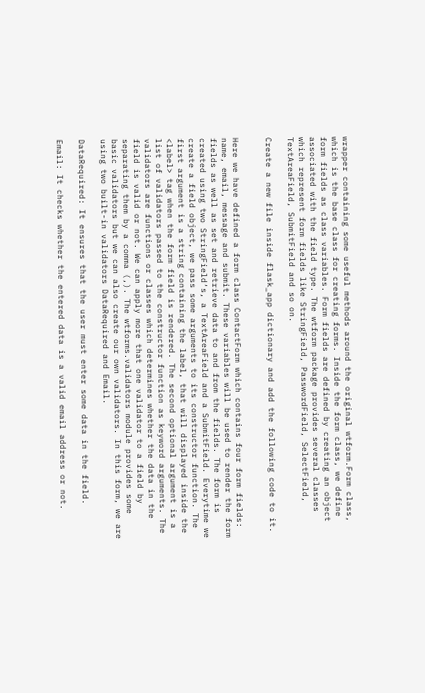wrapper containing some useful methods around the original wtform.Form class, which is the base class for creating forms. Inside the form class, we define form fields as class variables. Form fields are defined by creating an object associated with the field type. The wtform package provides several classes which represent form fields like StringField, PasswordField, SelectField, TextAreaField, SubmitField and so on.

Create a new file inside flask_app dictionary and add the following code to it.


Here we have defined a form class ContactForm which contains four form fields: name, email, message and submit. These variables will be used to render the form fields as well as set and retrieve data to and from the fields. The form is created using two StringField‘s, a TextAreaField and a SubmitField. Everytime we create a field object, we pass some arguments to its constructor function. The first argument is a string containing the label, that will displayed inside the <label> tag when the form field is rendered. The second optional argument is a list of validators passed to the constructor function as keyword arguments. The validators are functions or classes which determines whether the data in the field is valid or not. We can apply more that one validator to a field by separating them by a comma (,). The wtforms.validators module provides some basic validators but we can also create our own validators. In this form, we are using two built-in validators DataRequired and Email.

DataRequired: It ensures that the user must enter some data in the field.

Email: It checks whether the entered data is a valid email address or not.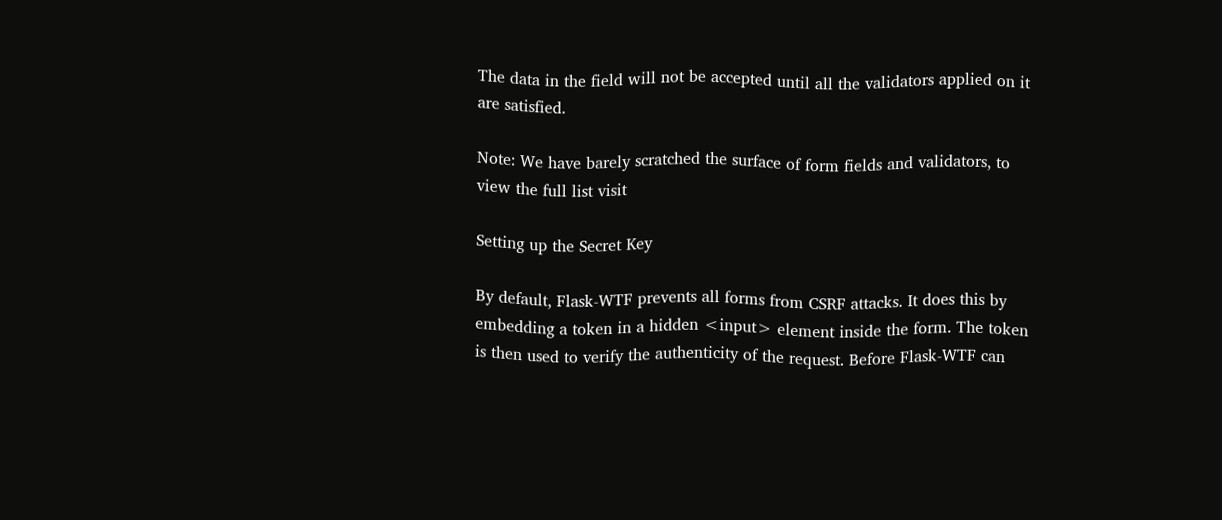The data in the field will not be accepted until all the validators applied on it are satisfied.

Note: We have barely scratched the surface of form fields and validators, to view the full list visit

Setting up the Secret Key

By default, Flask-WTF prevents all forms from CSRF attacks. It does this by embedding a token in a hidden <input> element inside the form. The token is then used to verify the authenticity of the request. Before Flask-WTF can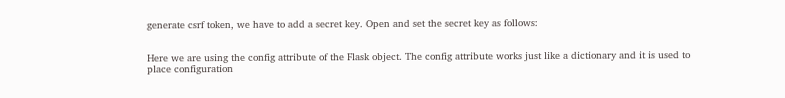generate csrf token, we have to add a secret key. Open and set the secret key as follows:


Here we are using the config attribute of the Flask object. The config attribute works just like a dictionary and it is used to place configuration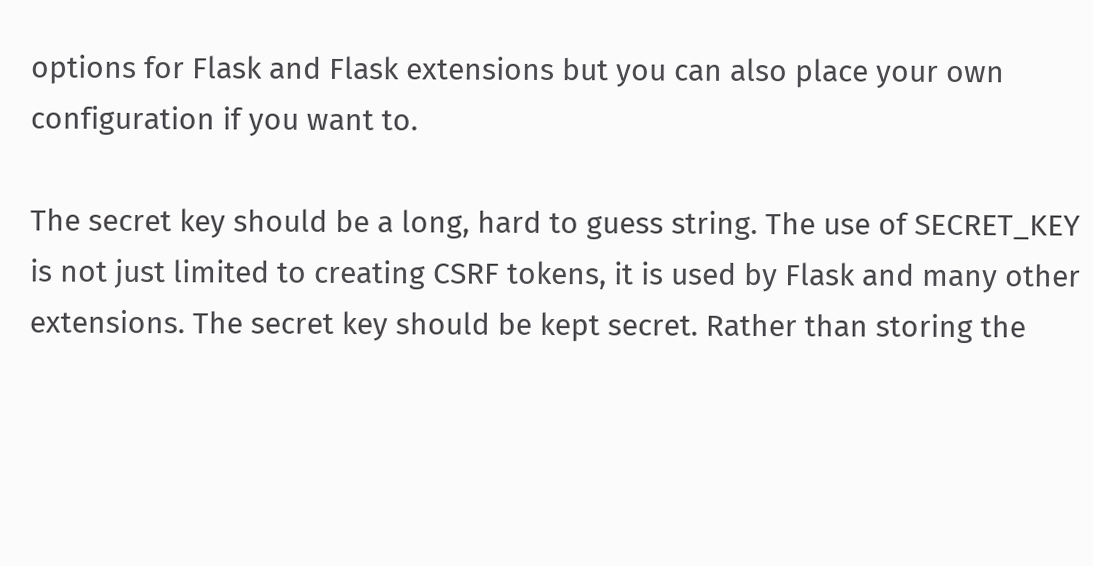options for Flask and Flask extensions but you can also place your own configuration if you want to.

The secret key should be a long, hard to guess string. The use of SECRET_KEY is not just limited to creating CSRF tokens, it is used by Flask and many other extensions. The secret key should be kept secret. Rather than storing the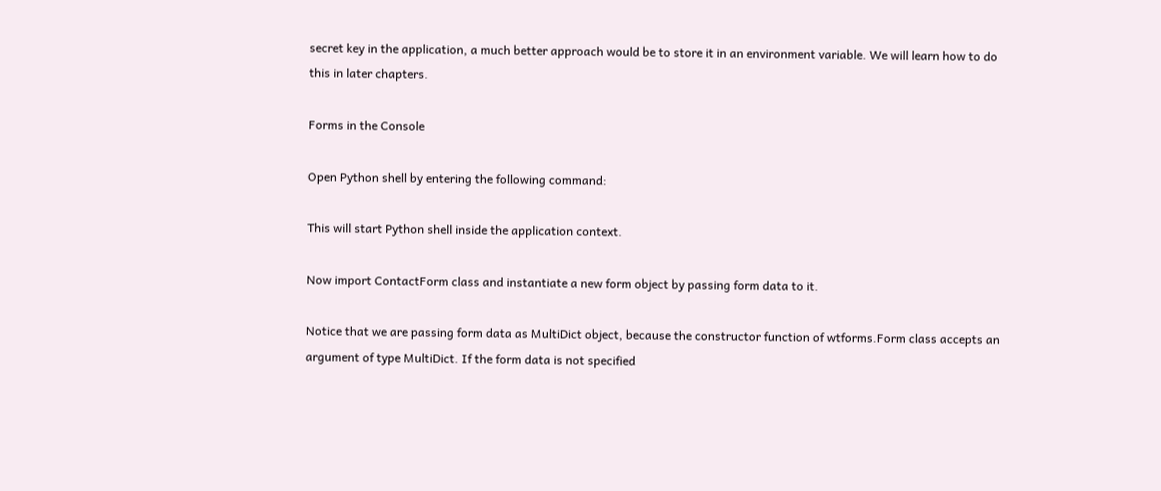secret key in the application, a much better approach would be to store it in an environment variable. We will learn how to do this in later chapters.

Forms in the Console

Open Python shell by entering the following command:

This will start Python shell inside the application context.

Now import ContactForm class and instantiate a new form object by passing form data to it.

Notice that we are passing form data as MultiDict object, because the constructor function of wtforms.Form class accepts an argument of type MultiDict. If the form data is not specified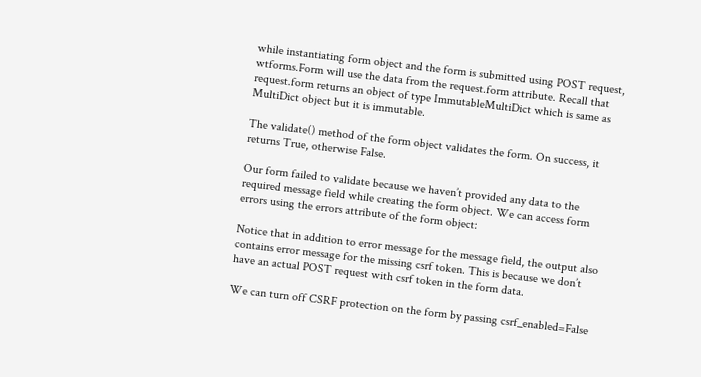while instantiating form object and the form is submitted using POST request, wtforms.Form will use the data from the request.form attribute. Recall that request.form returns an object of type ImmutableMultiDict which is same as MultiDict object but it is immutable.

The validate() method of the form object validates the form. On success, it returns True, otherwise False.

Our form failed to validate because we haven’t provided any data to the required message field while creating the form object. We can access form errors using the errors attribute of the form object:

Notice that in addition to error message for the message field, the output also contains error message for the missing csrf token. This is because we don’t have an actual POST request with csrf token in the form data.

We can turn off CSRF protection on the form by passing csrf_enabled=False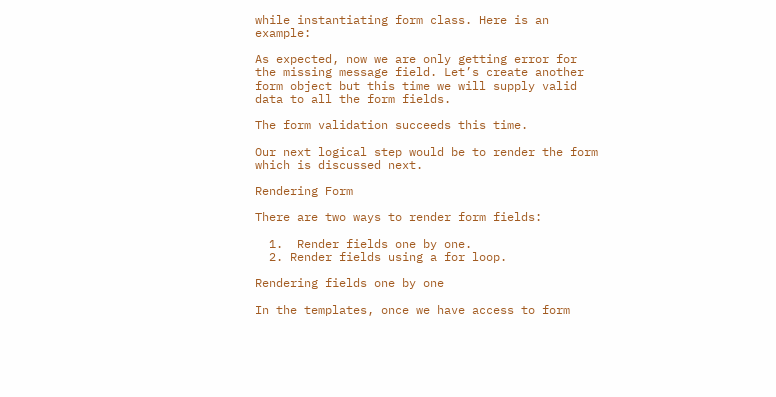while instantiating form class. Here is an example:

As expected, now we are only getting error for the missing message field. Let’s create another form object but this time we will supply valid data to all the form fields.

The form validation succeeds this time.

Our next logical step would be to render the form which is discussed next.

Rendering Form

There are two ways to render form fields:

  1.  Render fields one by one.
  2. Render fields using a for loop.

Rendering fields one by one

In the templates, once we have access to form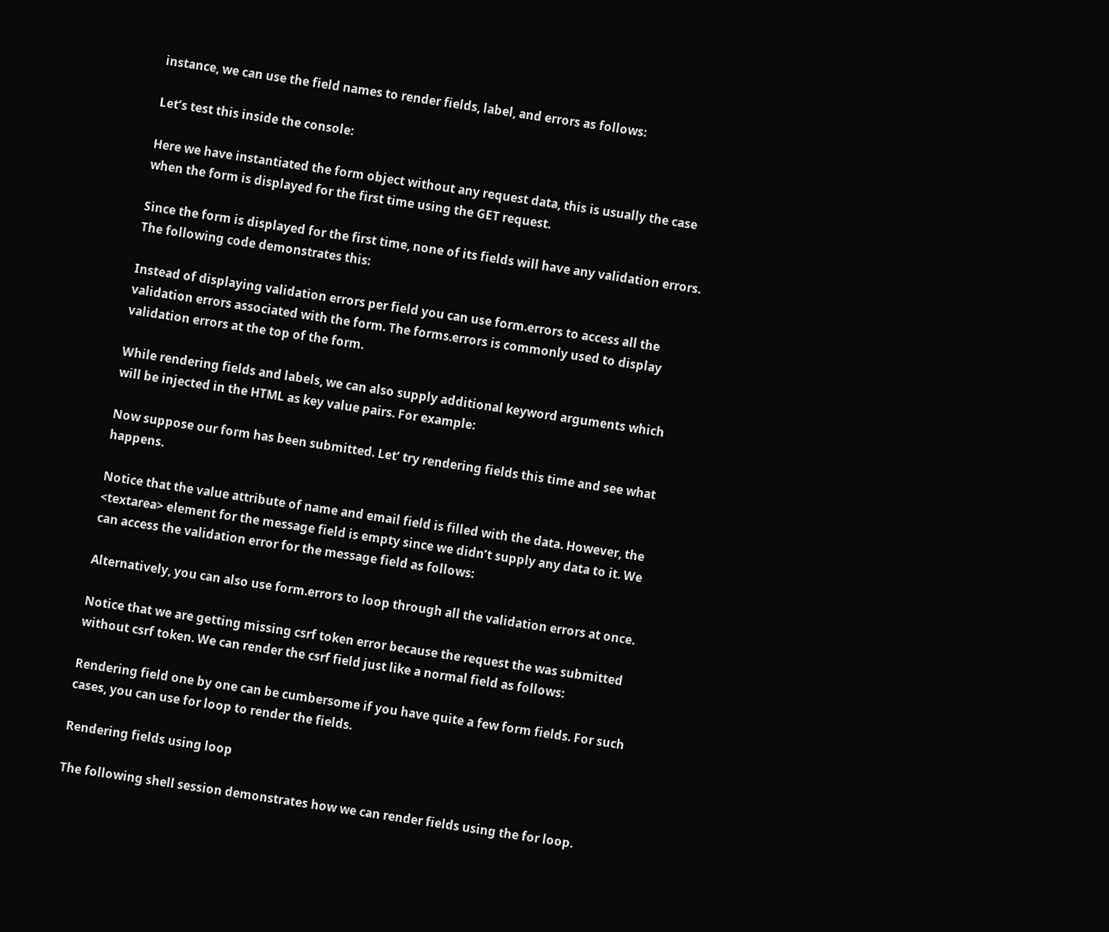instance, we can use the field names to render fields, label, and errors as follows:

Let’s test this inside the console:

Here we have instantiated the form object without any request data, this is usually the case when the form is displayed for the first time using the GET request.

Since the form is displayed for the first time, none of its fields will have any validation errors. The following code demonstrates this:

Instead of displaying validation errors per field you can use form.errors to access all the validation errors associated with the form. The forms.errors is commonly used to display validation errors at the top of the form.

While rendering fields and labels, we can also supply additional keyword arguments which will be injected in the HTML as key value pairs. For example:

Now suppose our form has been submitted. Let’ try rendering fields this time and see what happens.

Notice that the value attribute of name and email field is filled with the data. However, the <textarea> element for the message field is empty since we didn’t supply any data to it. We can access the validation error for the message field as follows:

Alternatively, you can also use form.errors to loop through all the validation errors at once.

Notice that we are getting missing csrf token error because the request the was submitted without csrf token. We can render the csrf field just like a normal field as follows:

Rendering field one by one can be cumbersome if you have quite a few form fields. For such cases, you can use for loop to render the fields.

Rendering fields using loop

The following shell session demonstrates how we can render fields using the for loop.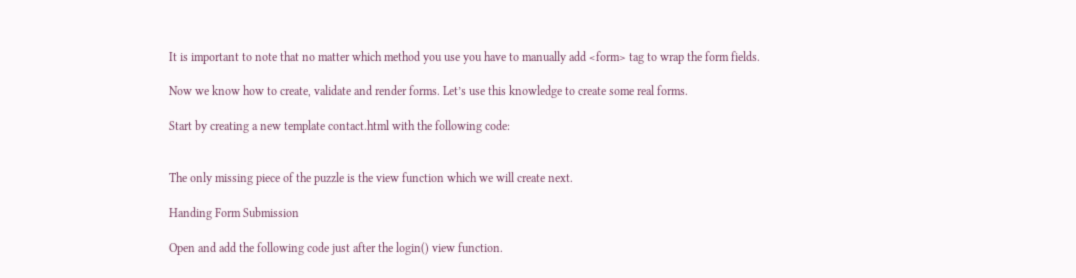It is important to note that no matter which method you use you have to manually add <form> tag to wrap the form fields.

Now we know how to create, validate and render forms. Let’s use this knowledge to create some real forms.

Start by creating a new template contact.html with the following code:


The only missing piece of the puzzle is the view function which we will create next.

Handing Form Submission

Open and add the following code just after the login() view function.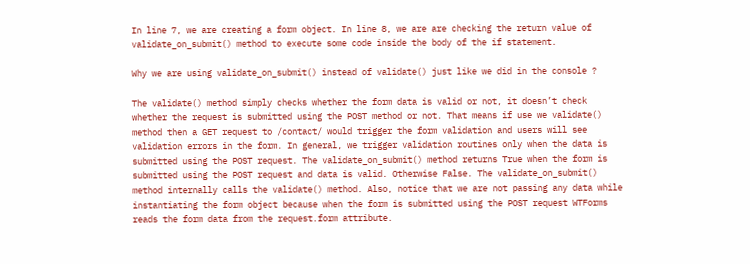In line 7, we are creating a form object. In line 8, we are are checking the return value of validate_on_submit() method to execute some code inside the body of the if statement.

Why we are using validate_on_submit() instead of validate() just like we did in the console ?

The validate() method simply checks whether the form data is valid or not, it doesn’t check whether the request is submitted using the POST method or not. That means if use we validate() method then a GET request to /contact/ would trigger the form validation and users will see validation errors in the form. In general, we trigger validation routines only when the data is submitted using the POST request. The validate_on_submit() method returns True when the form is submitted using the POST request and data is valid. Otherwise False. The validate_on_submit() method internally calls the validate() method. Also, notice that we are not passing any data while instantiating the form object because when the form is submitted using the POST request WTForms reads the form data from the request.form attribute.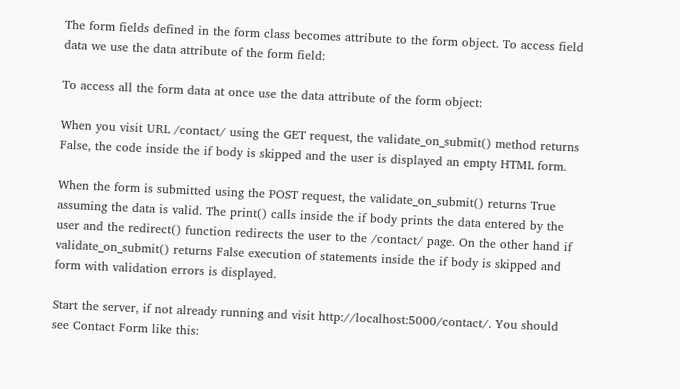The form fields defined in the form class becomes attribute to the form object. To access field data we use the data attribute of the form field:

To access all the form data at once use the data attribute of the form object:

When you visit URL /contact/ using the GET request, the validate_on_submit() method returns False, the code inside the if body is skipped and the user is displayed an empty HTML form.

When the form is submitted using the POST request, the validate_on_submit() returns True assuming the data is valid. The print() calls inside the if body prints the data entered by the user and the redirect() function redirects the user to the /contact/ page. On the other hand if validate_on_submit() returns False execution of statements inside the if body is skipped and form with validation errors is displayed.

Start the server, if not already running and visit http://localhost:5000/contact/. You should see Contact Form like this: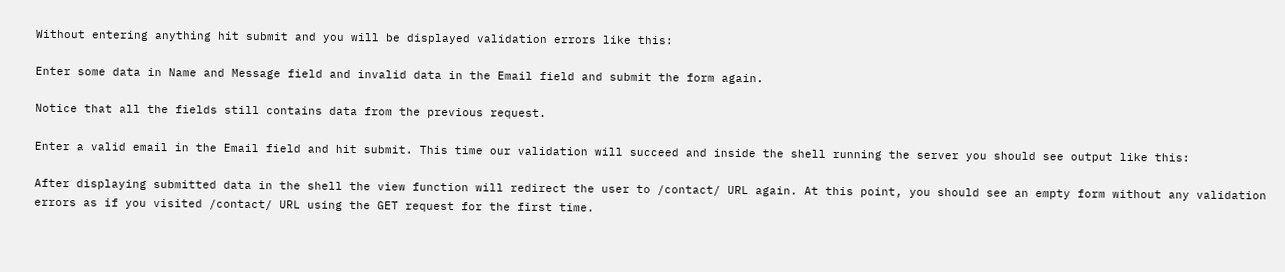Without entering anything hit submit and you will be displayed validation errors like this:

Enter some data in Name and Message field and invalid data in the Email field and submit the form again.

Notice that all the fields still contains data from the previous request.

Enter a valid email in the Email field and hit submit. This time our validation will succeed and inside the shell running the server you should see output like this:

After displaying submitted data in the shell the view function will redirect the user to /contact/ URL again. At this point, you should see an empty form without any validation errors as if you visited /contact/ URL using the GET request for the first time.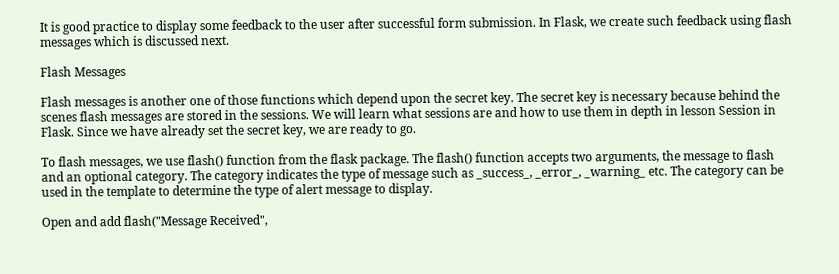It is good practice to display some feedback to the user after successful form submission. In Flask, we create such feedback using flash messages which is discussed next.

Flash Messages

Flash messages is another one of those functions which depend upon the secret key. The secret key is necessary because behind the scenes flash messages are stored in the sessions. We will learn what sessions are and how to use them in depth in lesson Session in Flask. Since we have already set the secret key, we are ready to go.

To flash messages, we use flash() function from the flask package. The flash() function accepts two arguments, the message to flash and an optional category. The category indicates the type of message such as _success_, _error_, _warning_ etc. The category can be used in the template to determine the type of alert message to display.

Open and add flash("Message Received",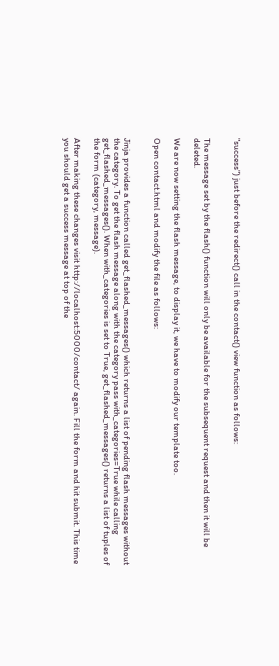"success") just before the redirect() call in the contact() view function as follows:


The message set by the flash() function will only be available for the subsequent request and then it will be deleted.

We are now setting the flash message, to display it, we have to modify our template too.

Open contact.html and modify the file as follows:


Jinja provides a function called get_flashed_messages() which returns a list of pending flash messages without the category. To get the flash message along with the category pass with_categories=True while calling get_flashed_messages(). When with_categories is set to True, get_flashed_messages() returns a list of tuples of the form (category, message).

After making these changes visit http://localhost:5000/contact/ again. Fill the form and hit submit. This time you should get a success message at top of the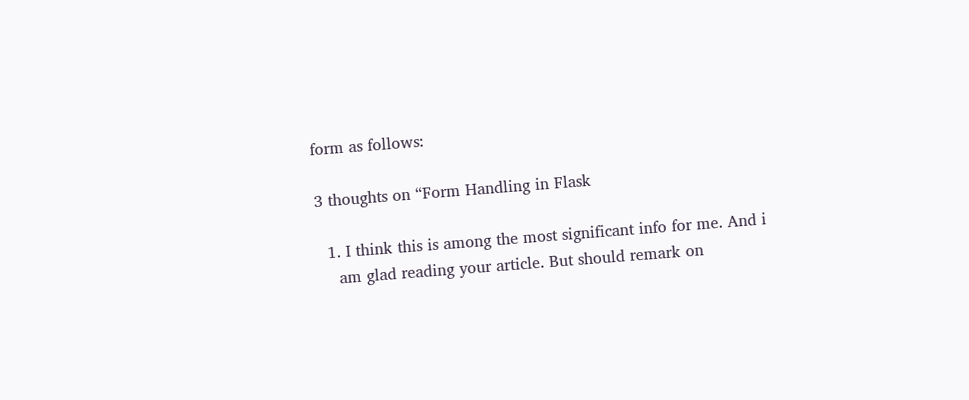form as follows:

3 thoughts on “Form Handling in Flask

  1. I think this is among the most significant info for me. And i
    am glad reading your article. But should remark on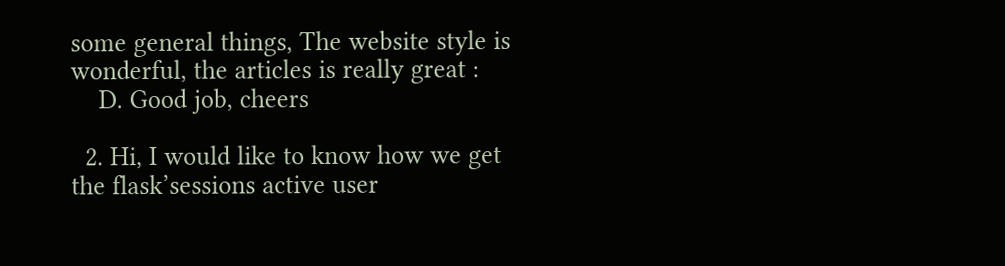some general things, The website style is wonderful, the articles is really great :
    D. Good job, cheers

  2. Hi, I would like to know how we get the flask’sessions active user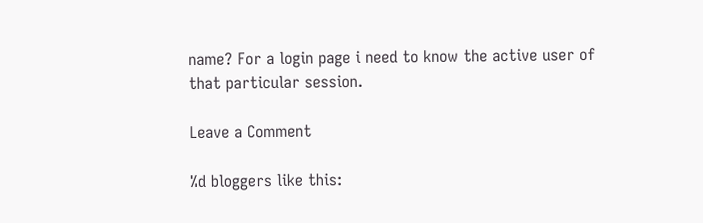name? For a login page i need to know the active user of that particular session.

Leave a Comment

%d bloggers like this: